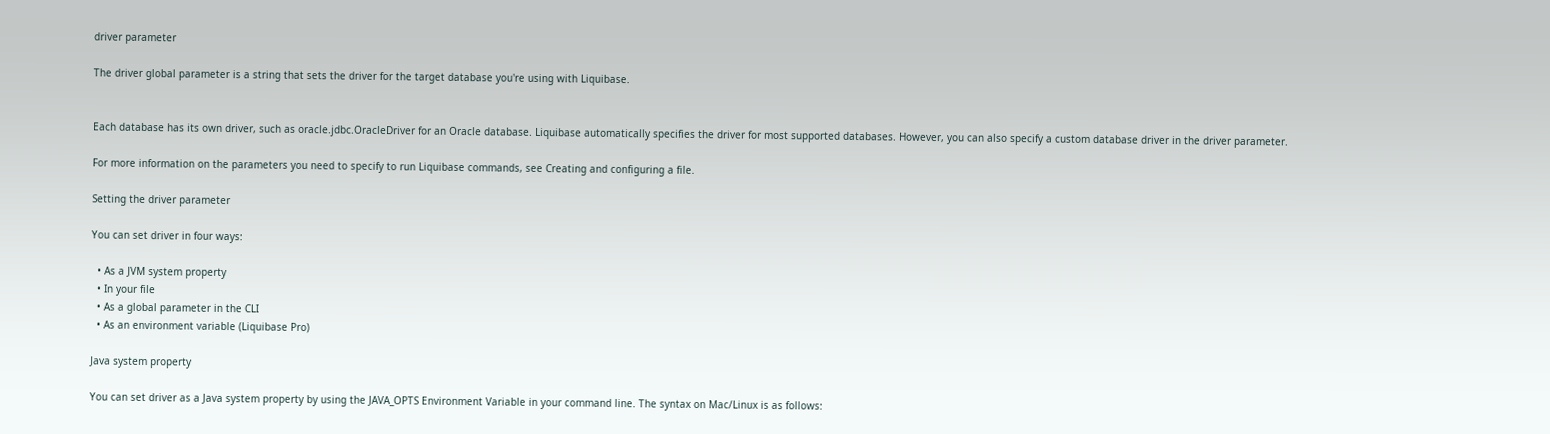driver parameter

The driver global parameter is a string that sets the driver for the target database you're using with Liquibase.


Each database has its own driver, such as oracle.jdbc.OracleDriver for an Oracle database. Liquibase automatically specifies the driver for most supported databases. However, you can also specify a custom database driver in the driver parameter.

For more information on the parameters you need to specify to run Liquibase commands, see Creating and configuring a file.

Setting the driver parameter

You can set driver in four ways:

  • As a JVM system property
  • In your file
  • As a global parameter in the CLI
  • As an environment variable (Liquibase Pro)

Java system property

You can set driver as a Java system property by using the JAVA_OPTS Environment Variable in your command line. The syntax on Mac/Linux is as follows: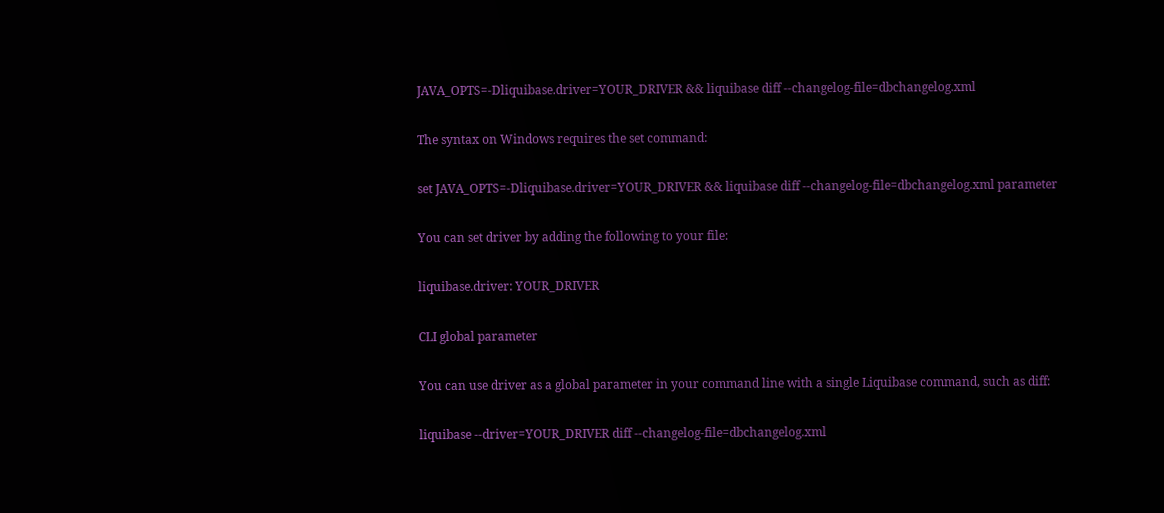JAVA_OPTS=-Dliquibase.driver=YOUR_DRIVER && liquibase diff --changelog-file=dbchangelog.xml

The syntax on Windows requires the set command:

set JAVA_OPTS=-Dliquibase.driver=YOUR_DRIVER && liquibase diff --changelog-file=dbchangelog.xml parameter

You can set driver by adding the following to your file:

liquibase.driver: YOUR_DRIVER

CLI global parameter

You can use driver as a global parameter in your command line with a single Liquibase command, such as diff:

liquibase --driver=YOUR_DRIVER diff --changelog-file=dbchangelog.xml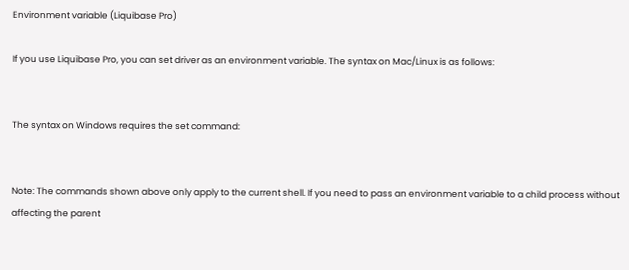Environment variable (Liquibase Pro)

If you use Liquibase Pro, you can set driver as an environment variable. The syntax on Mac/Linux is as follows:


The syntax on Windows requires the set command:


Note: The commands shown above only apply to the current shell. If you need to pass an environment variable to a child process without affecting the parent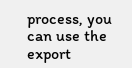process, you can use the export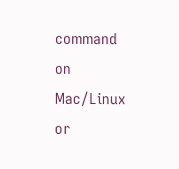command on Mac/Linux or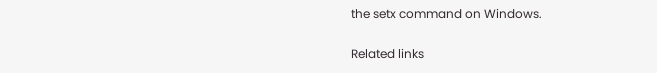the setx command on Windows.

Related links